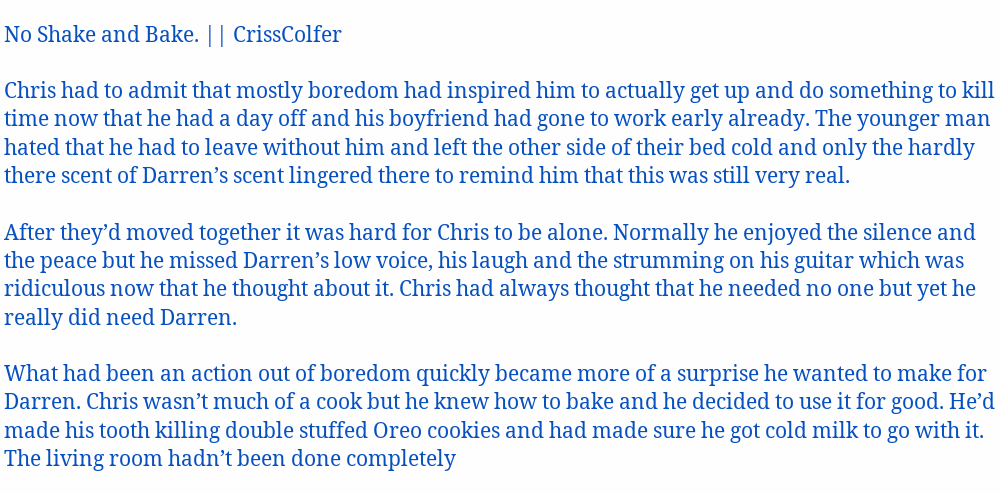No Shake and Bake. || CrissColfer

Chris had to admit that mostly boredom had inspired him to actually get up and do something to kill time now that he had a day off and his boyfriend had gone to work early already. The younger man hated that he had to leave without him and left the other side of their bed cold and only the hardly there scent of Darren’s scent lingered there to remind him that this was still very real.

After they’d moved together it was hard for Chris to be alone. Normally he enjoyed the silence and the peace but he missed Darren’s low voice, his laugh and the strumming on his guitar which was ridiculous now that he thought about it. Chris had always thought that he needed no one but yet he really did need Darren.

What had been an action out of boredom quickly became more of a surprise he wanted to make for Darren. Chris wasn’t much of a cook but he knew how to bake and he decided to use it for good. He’d made his tooth killing double stuffed Oreo cookies and had made sure he got cold milk to go with it. The living room hadn’t been done completely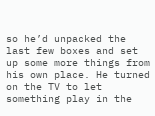so he’d unpacked the last few boxes and set up some more things from his own place. He turned on the TV to let something play in the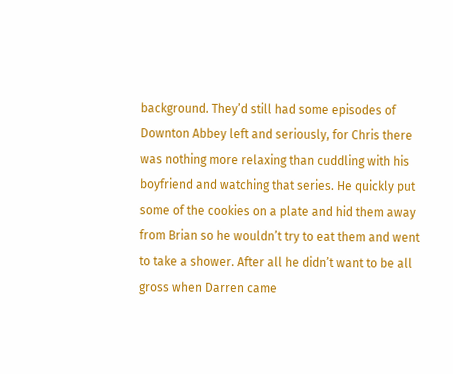background. They’d still had some episodes of Downton Abbey left and seriously, for Chris there was nothing more relaxing than cuddling with his boyfriend and watching that series. He quickly put some of the cookies on a plate and hid them away from Brian so he wouldn’t try to eat them and went to take a shower. After all he didn’t want to be all gross when Darren came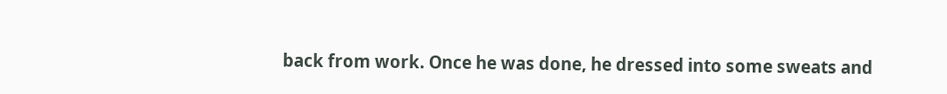back from work. Once he was done, he dressed into some sweats and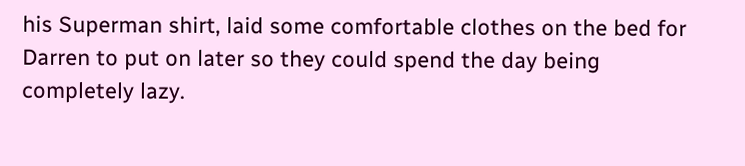his Superman shirt, laid some comfortable clothes on the bed for Darren to put on later so they could spend the day being completely lazy.